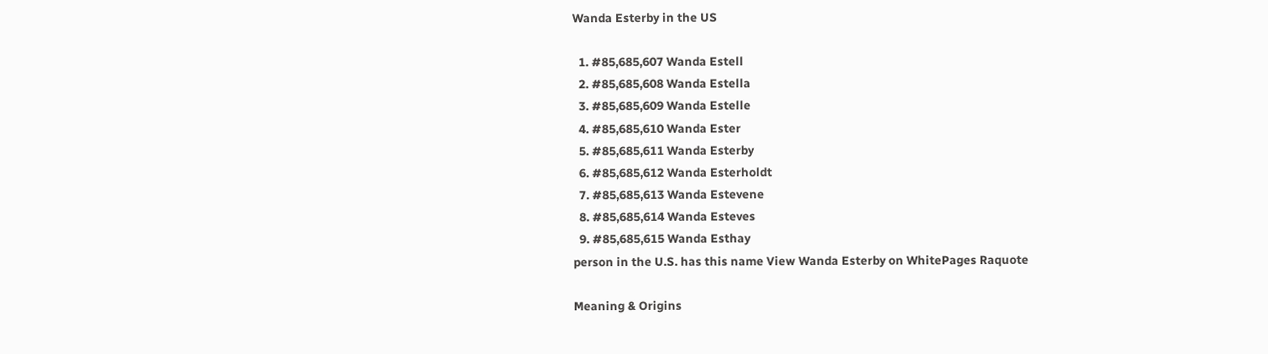Wanda Esterby in the US

  1. #85,685,607 Wanda Estell
  2. #85,685,608 Wanda Estella
  3. #85,685,609 Wanda Estelle
  4. #85,685,610 Wanda Ester
  5. #85,685,611 Wanda Esterby
  6. #85,685,612 Wanda Esterholdt
  7. #85,685,613 Wanda Estevene
  8. #85,685,614 Wanda Esteves
  9. #85,685,615 Wanda Esthay
person in the U.S. has this name View Wanda Esterby on WhitePages Raquote

Meaning & Origins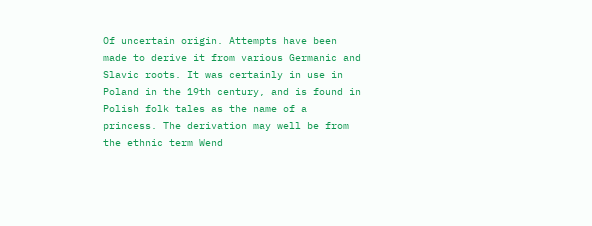Of uncertain origin. Attempts have been made to derive it from various Germanic and Slavic roots. It was certainly in use in Poland in the 19th century, and is found in Polish folk tales as the name of a princess. The derivation may well be from the ethnic term Wend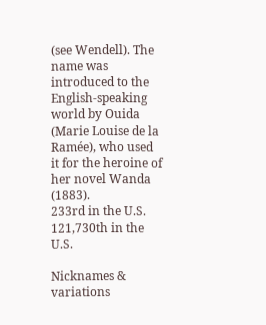(see Wendell). The name was introduced to the English-speaking world by Ouida (Marie Louise de la Ramée), who used it for the heroine of her novel Wanda (1883).
233rd in the U.S.
121,730th in the U.S.

Nicknames & variations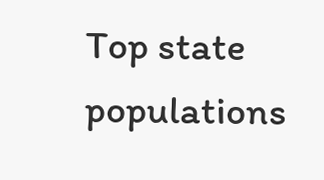Top state populations